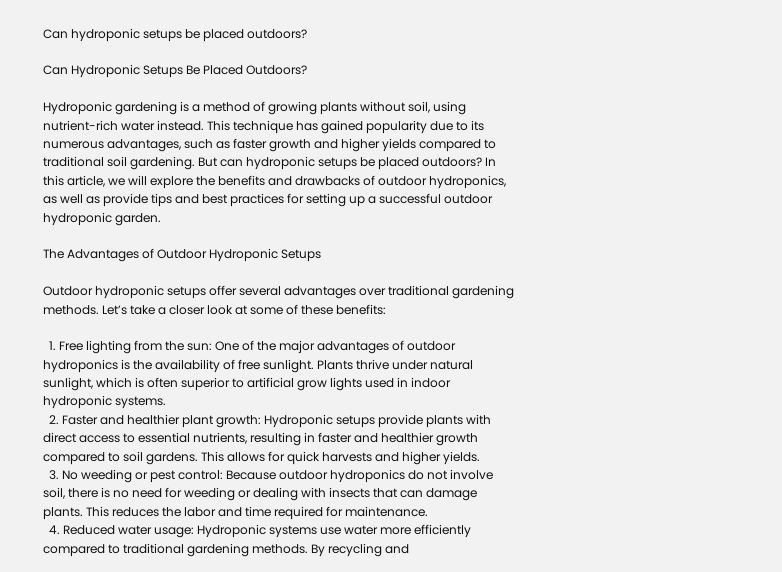Can hydroponic setups be placed outdoors?

Can Hydroponic Setups Be Placed Outdoors?

Hydroponic gardening is a method of growing plants without soil, using nutrient-rich water instead. This technique has gained popularity due to its numerous advantages, such as faster growth and higher yields compared to traditional soil gardening. But can hydroponic setups be placed outdoors? In this article, we will explore the benefits and drawbacks of outdoor hydroponics, as well as provide tips and best practices for setting up a successful outdoor hydroponic garden.

The Advantages of Outdoor Hydroponic Setups

Outdoor hydroponic setups offer several advantages over traditional gardening methods. Let’s take a closer look at some of these benefits:

  1. Free lighting from the sun: One of the major advantages of outdoor hydroponics is the availability of free sunlight. Plants thrive under natural sunlight, which is often superior to artificial grow lights used in indoor hydroponic systems.
  2. Faster and healthier plant growth: Hydroponic setups provide plants with direct access to essential nutrients, resulting in faster and healthier growth compared to soil gardens. This allows for quick harvests and higher yields.
  3. No weeding or pest control: Because outdoor hydroponics do not involve soil, there is no need for weeding or dealing with insects that can damage plants. This reduces the labor and time required for maintenance.
  4. Reduced water usage: Hydroponic systems use water more efficiently compared to traditional gardening methods. By recycling and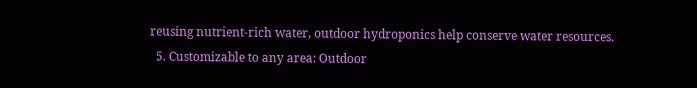reusing nutrient-rich water, outdoor hydroponics help conserve water resources.
  5. Customizable to any area: Outdoor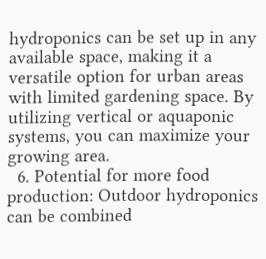hydroponics can be set up in any available space, making it a versatile option for urban areas with limited gardening space. By utilizing vertical or aquaponic systems, you can maximize your growing area.
  6. Potential for more food production: Outdoor hydroponics can be combined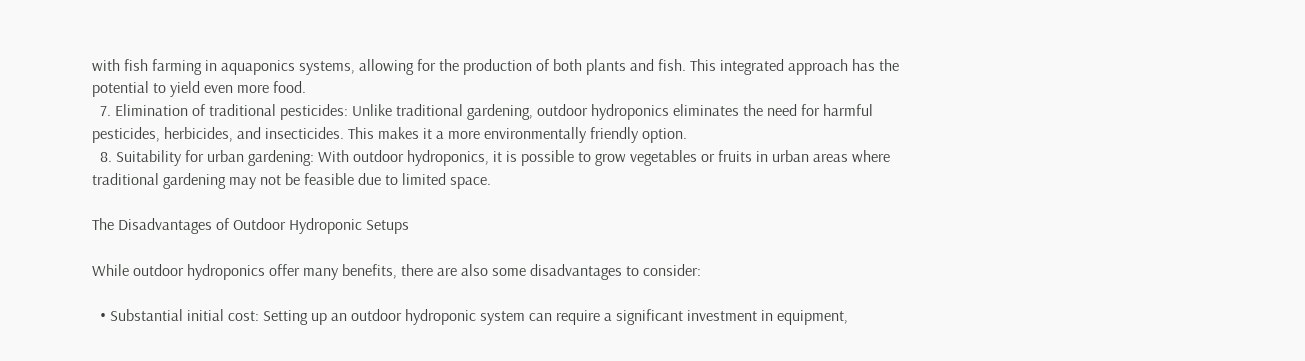with fish farming in aquaponics systems, allowing for the production of both plants and fish. This integrated approach has the potential to yield even more food.
  7. Elimination of traditional pesticides: Unlike traditional gardening, outdoor hydroponics eliminates the need for harmful pesticides, herbicides, and insecticides. This makes it a more environmentally friendly option.
  8. Suitability for urban gardening: With outdoor hydroponics, it is possible to grow vegetables or fruits in urban areas where traditional gardening may not be feasible due to limited space.

The Disadvantages of Outdoor Hydroponic Setups

While outdoor hydroponics offer many benefits, there are also some disadvantages to consider:

  • Substantial initial cost: Setting up an outdoor hydroponic system can require a significant investment in equipment,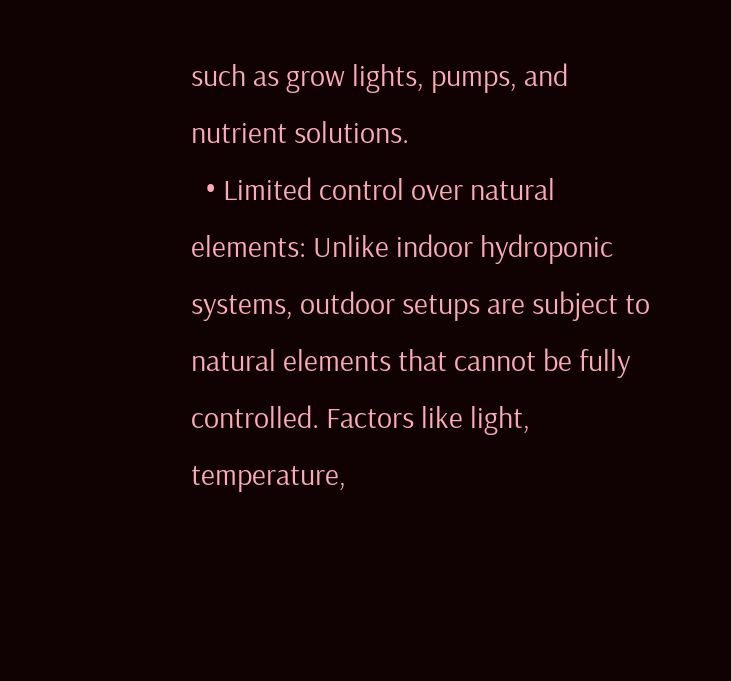such as grow lights, pumps, and nutrient solutions.
  • Limited control over natural elements: Unlike indoor hydroponic systems, outdoor setups are subject to natural elements that cannot be fully controlled. Factors like light, temperature,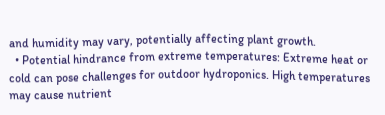and humidity may vary, potentially affecting plant growth.
  • Potential hindrance from extreme temperatures: Extreme heat or cold can pose challenges for outdoor hydroponics. High temperatures may cause nutrient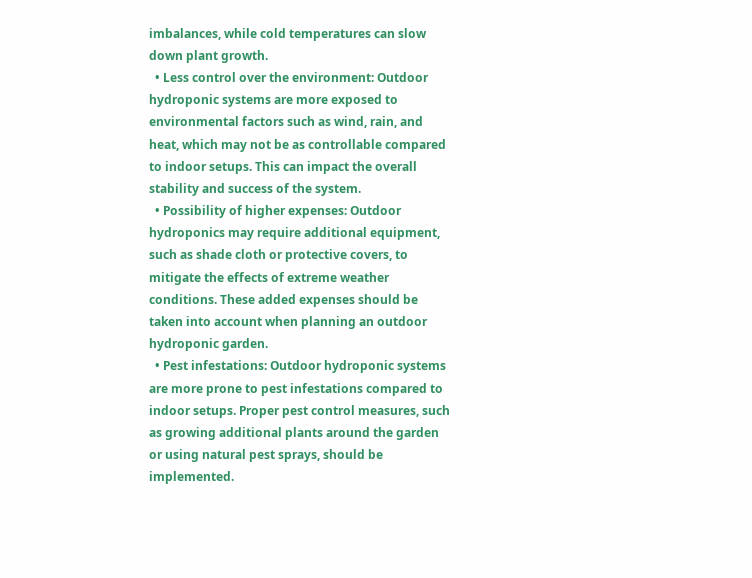imbalances, while cold temperatures can slow down plant growth.
  • Less control over the environment: Outdoor hydroponic systems are more exposed to environmental factors such as wind, rain, and heat, which may not be as controllable compared to indoor setups. This can impact the overall stability and success of the system.
  • Possibility of higher expenses: Outdoor hydroponics may require additional equipment, such as shade cloth or protective covers, to mitigate the effects of extreme weather conditions. These added expenses should be taken into account when planning an outdoor hydroponic garden.
  • Pest infestations: Outdoor hydroponic systems are more prone to pest infestations compared to indoor setups. Proper pest control measures, such as growing additional plants around the garden or using natural pest sprays, should be implemented.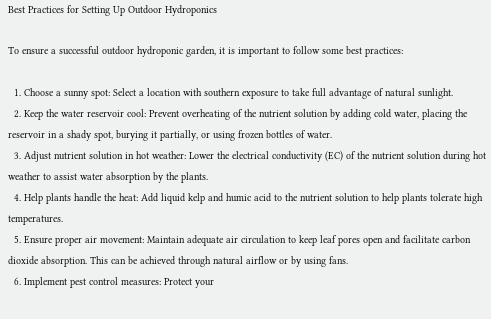Best Practices for Setting Up Outdoor Hydroponics

To ensure a successful outdoor hydroponic garden, it is important to follow some best practices:

  1. Choose a sunny spot: Select a location with southern exposure to take full advantage of natural sunlight.
  2. Keep the water reservoir cool: Prevent overheating of the nutrient solution by adding cold water, placing the reservoir in a shady spot, burying it partially, or using frozen bottles of water.
  3. Adjust nutrient solution in hot weather: Lower the electrical conductivity (EC) of the nutrient solution during hot weather to assist water absorption by the plants.
  4. Help plants handle the heat: Add liquid kelp and humic acid to the nutrient solution to help plants tolerate high temperatures.
  5. Ensure proper air movement: Maintain adequate air circulation to keep leaf pores open and facilitate carbon dioxide absorption. This can be achieved through natural airflow or by using fans.
  6. Implement pest control measures: Protect your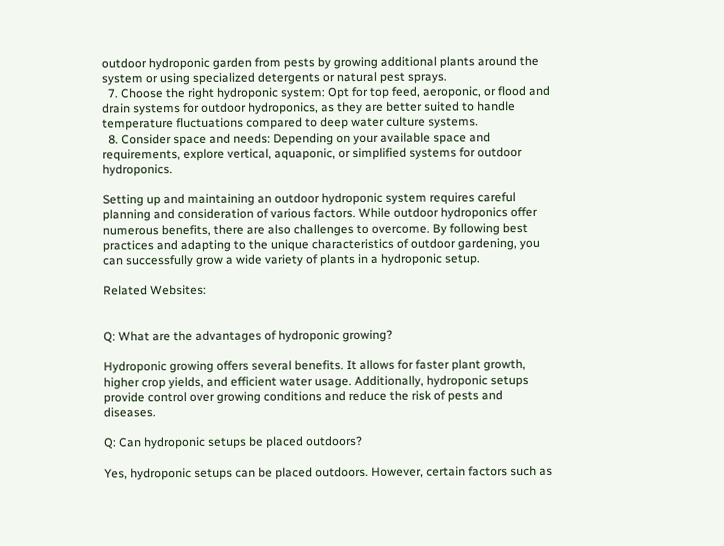outdoor hydroponic garden from pests by growing additional plants around the system or using specialized detergents or natural pest sprays.
  7. Choose the right hydroponic system: Opt for top feed, aeroponic, or flood and drain systems for outdoor hydroponics, as they are better suited to handle temperature fluctuations compared to deep water culture systems.
  8. Consider space and needs: Depending on your available space and requirements, explore vertical, aquaponic, or simplified systems for outdoor hydroponics.

Setting up and maintaining an outdoor hydroponic system requires careful planning and consideration of various factors. While outdoor hydroponics offer numerous benefits, there are also challenges to overcome. By following best practices and adapting to the unique characteristics of outdoor gardening, you can successfully grow a wide variety of plants in a hydroponic setup.

Related Websites:


Q: What are the advantages of hydroponic growing?

Hydroponic growing offers several benefits. It allows for faster plant growth, higher crop yields, and efficient water usage. Additionally, hydroponic setups provide control over growing conditions and reduce the risk of pests and diseases.

Q: Can hydroponic setups be placed outdoors?

Yes, hydroponic setups can be placed outdoors. However, certain factors such as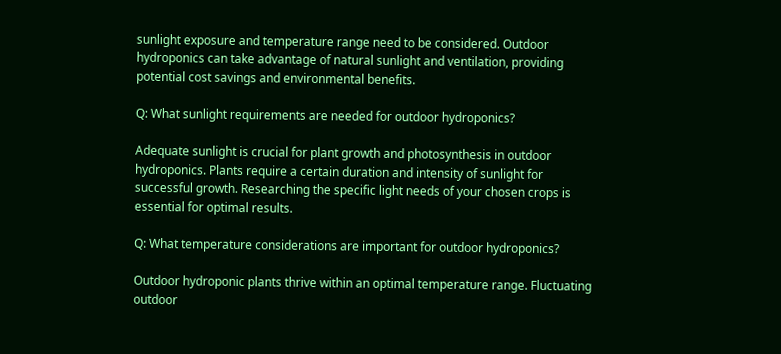sunlight exposure and temperature range need to be considered. Outdoor hydroponics can take advantage of natural sunlight and ventilation, providing potential cost savings and environmental benefits.

Q: What sunlight requirements are needed for outdoor hydroponics?

Adequate sunlight is crucial for plant growth and photosynthesis in outdoor hydroponics. Plants require a certain duration and intensity of sunlight for successful growth. Researching the specific light needs of your chosen crops is essential for optimal results.

Q: What temperature considerations are important for outdoor hydroponics?

Outdoor hydroponic plants thrive within an optimal temperature range. Fluctuating outdoor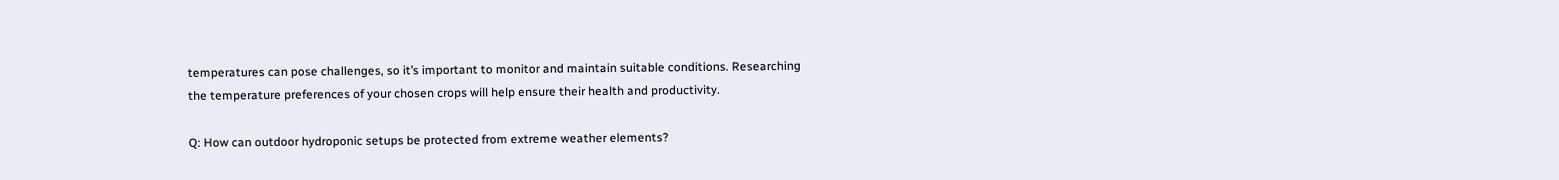temperatures can pose challenges, so it’s important to monitor and maintain suitable conditions. Researching the temperature preferences of your chosen crops will help ensure their health and productivity.

Q: How can outdoor hydroponic setups be protected from extreme weather elements?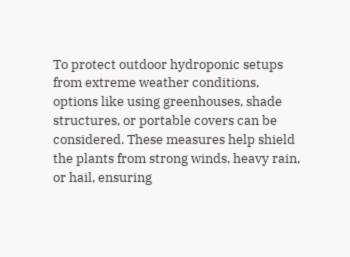To protect outdoor hydroponic setups from extreme weather conditions, options like using greenhouses, shade structures, or portable covers can be considered. These measures help shield the plants from strong winds, heavy rain, or hail, ensuring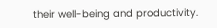their well-being and productivity.